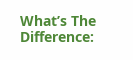What’s The Difference: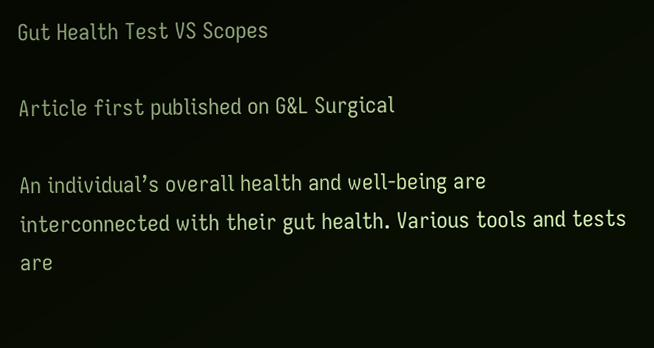Gut Health Test VS Scopes

Article first published on G&L Surgical

An individual’s overall health and well-being are interconnected with their gut health. Various tools and tests are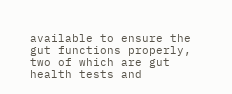available to ensure the gut functions properly, two of which are gut health tests and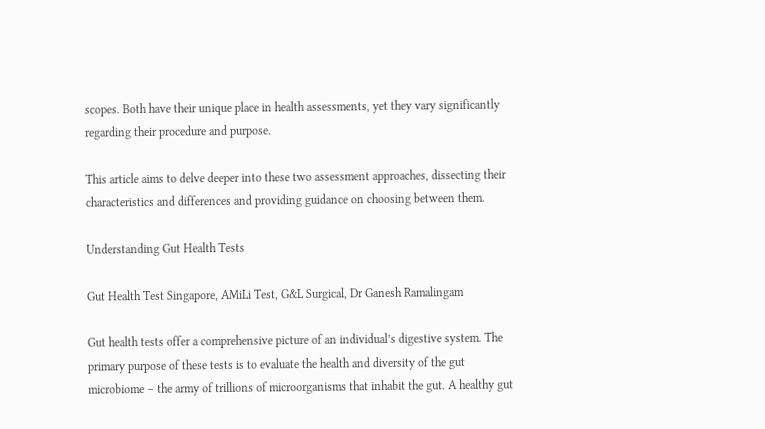scopes. Both have their unique place in health assessments, yet they vary significantly regarding their procedure and purpose.

This article aims to delve deeper into these two assessment approaches, dissecting their characteristics and differences and providing guidance on choosing between them.

Understanding Gut Health Tests

Gut Health Test Singapore, AMiLi Test, G&L Surgical, Dr Ganesh Ramalingam

Gut health tests offer a comprehensive picture of an individual’s digestive system. The primary purpose of these tests is to evaluate the health and diversity of the gut microbiome – the army of trillions of microorganisms that inhabit the gut. A healthy gut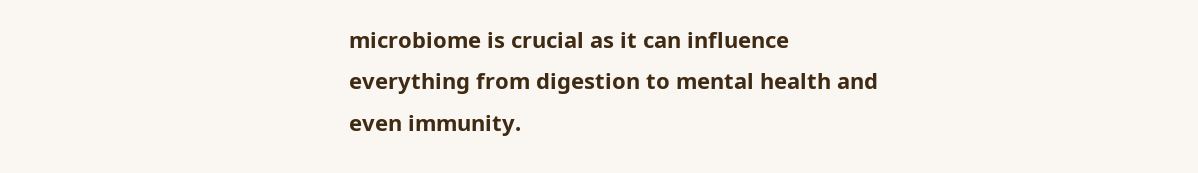microbiome is crucial as it can influence everything from digestion to mental health and even immunity.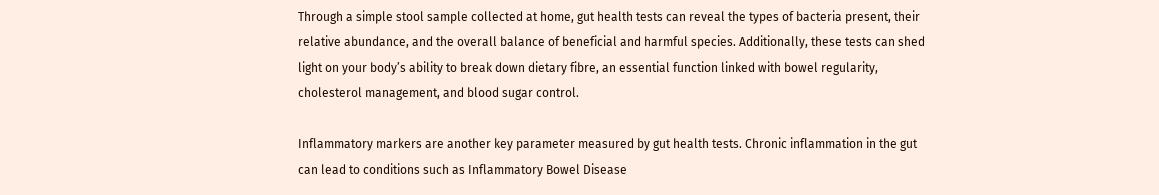Through a simple stool sample collected at home, gut health tests can reveal the types of bacteria present, their relative abundance, and the overall balance of beneficial and harmful species. Additionally, these tests can shed light on your body’s ability to break down dietary fibre, an essential function linked with bowel regularity, cholesterol management, and blood sugar control.

Inflammatory markers are another key parameter measured by gut health tests. Chronic inflammation in the gut can lead to conditions such as Inflammatory Bowel Disease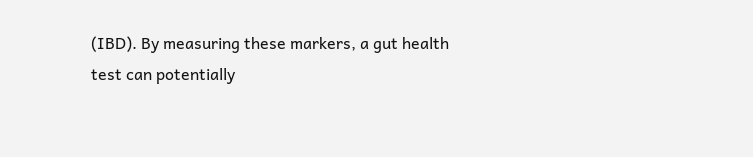(IBD). By measuring these markers, a gut health test can potentially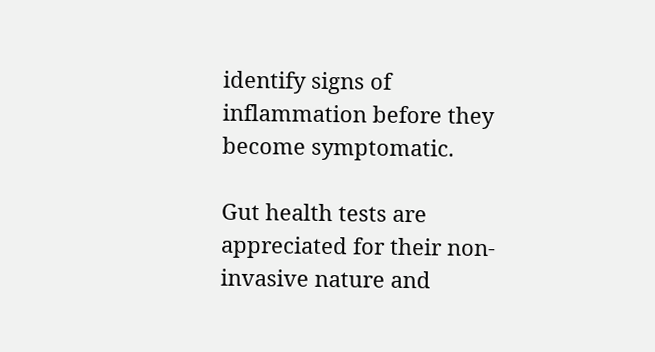identify signs of inflammation before they become symptomatic.

Gut health tests are appreciated for their non-invasive nature and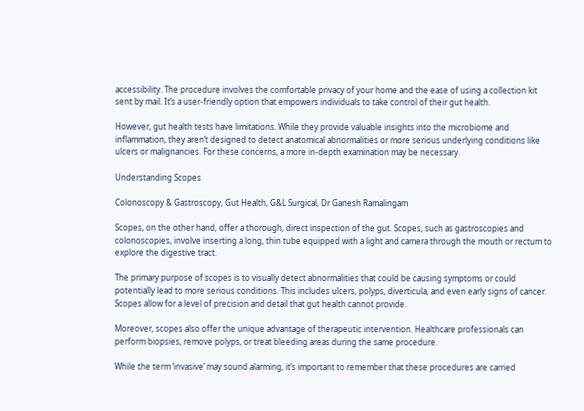accessibility. The procedure involves the comfortable privacy of your home and the ease of using a collection kit sent by mail. It’s a user-friendly option that empowers individuals to take control of their gut health.

However, gut health tests have limitations. While they provide valuable insights into the microbiome and inflammation, they aren’t designed to detect anatomical abnormalities or more serious underlying conditions like ulcers or malignancies. For these concerns, a more in-depth examination may be necessary.

Understanding Scopes

Colonoscopy & Gastroscopy, Gut Health, G&L Surgical, Dr Ganesh Ramalingam

Scopes, on the other hand, offer a thorough, direct inspection of the gut. Scopes, such as gastroscopies and colonoscopies, involve inserting a long, thin tube equipped with a light and camera through the mouth or rectum to explore the digestive tract.

The primary purpose of scopes is to visually detect abnormalities that could be causing symptoms or could potentially lead to more serious conditions. This includes ulcers, polyps, diverticula, and even early signs of cancer. Scopes allow for a level of precision and detail that gut health cannot provide.

Moreover, scopes also offer the unique advantage of therapeutic intervention. Healthcare professionals can perform biopsies, remove polyps, or treat bleeding areas during the same procedure.

While the term ‘invasive’ may sound alarming, it’s important to remember that these procedures are carried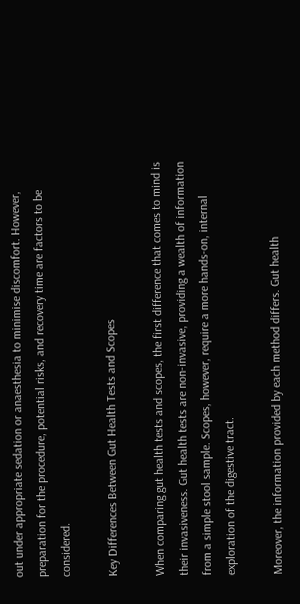out under appropriate sedation or anaesthesia to minimise discomfort. However, preparation for the procedure, potential risks, and recovery time are factors to be considered.

Key Differences Between Gut Health Tests and Scopes

When comparing gut health tests and scopes, the first difference that comes to mind is their invasiveness. Gut health tests are non-invasive, providing a wealth of information from a simple stool sample. Scopes, however, require a more hands-on, internal exploration of the digestive tract.

Moreover, the information provided by each method differs. Gut health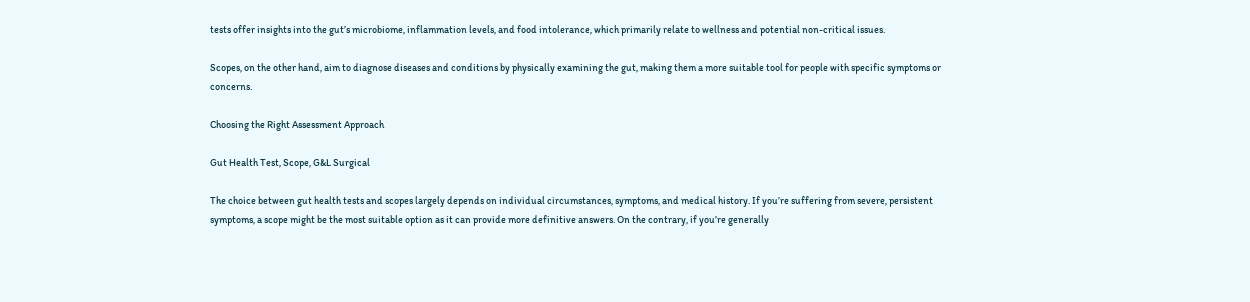tests offer insights into the gut’s microbiome, inflammation levels, and food intolerance, which primarily relate to wellness and potential non-critical issues.

Scopes, on the other hand, aim to diagnose diseases and conditions by physically examining the gut, making them a more suitable tool for people with specific symptoms or concerns.

Choosing the Right Assessment Approach

Gut Health Test, Scope, G&L Surgical

The choice between gut health tests and scopes largely depends on individual circumstances, symptoms, and medical history. If you’re suffering from severe, persistent symptoms, a scope might be the most suitable option as it can provide more definitive answers. On the contrary, if you’re generally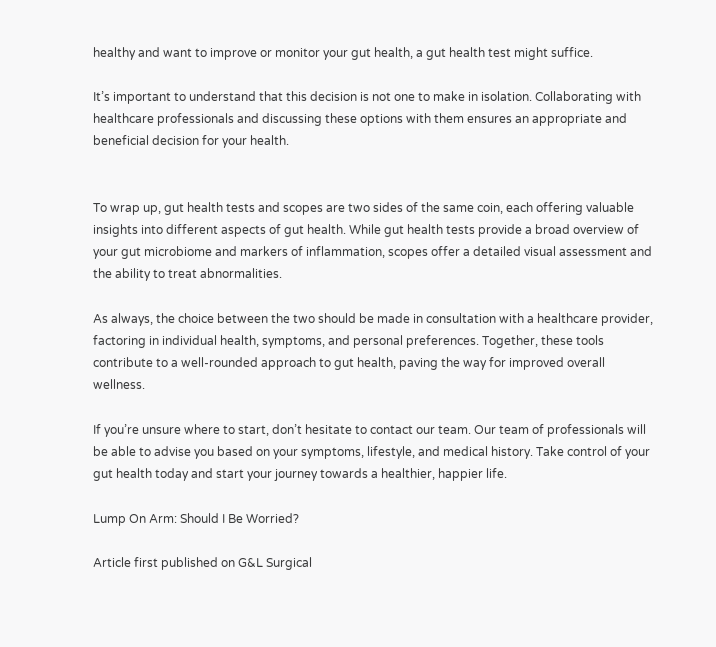healthy and want to improve or monitor your gut health, a gut health test might suffice.

It’s important to understand that this decision is not one to make in isolation. Collaborating with healthcare professionals and discussing these options with them ensures an appropriate and beneficial decision for your health.


To wrap up, gut health tests and scopes are two sides of the same coin, each offering valuable insights into different aspects of gut health. While gut health tests provide a broad overview of your gut microbiome and markers of inflammation, scopes offer a detailed visual assessment and the ability to treat abnormalities.

As always, the choice between the two should be made in consultation with a healthcare provider, factoring in individual health, symptoms, and personal preferences. Together, these tools contribute to a well-rounded approach to gut health, paving the way for improved overall wellness.

If you’re unsure where to start, don’t hesitate to contact our team. Our team of professionals will be able to advise you based on your symptoms, lifestyle, and medical history. Take control of your gut health today and start your journey towards a healthier, happier life.

Lump On Arm: Should I Be Worried?

Article first published on G&L Surgical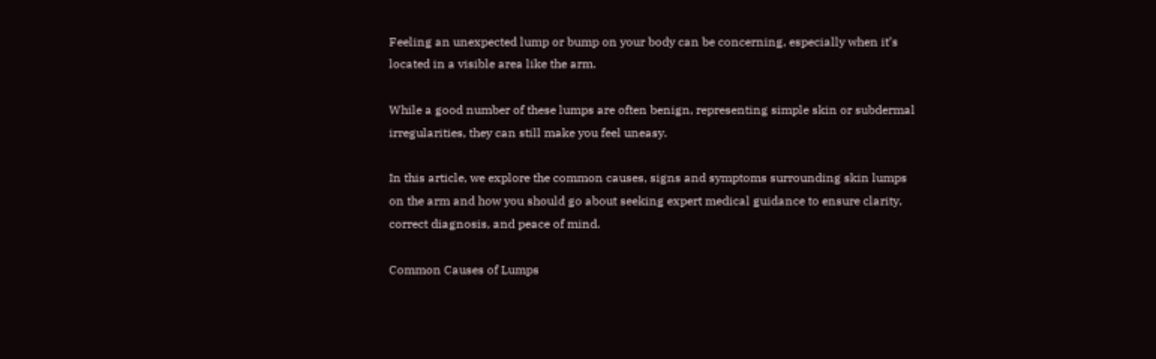Feeling an unexpected lump or bump on your body can be concerning, especially when it’s located in a visible area like the arm.

While a good number of these lumps are often benign, representing simple skin or subdermal irregularities, they can still make you feel uneasy.

In this article, we explore the common causes, signs and symptoms surrounding skin lumps on the arm and how you should go about seeking expert medical guidance to ensure clarity, correct diagnosis, and peace of mind.

Common Causes of Lumps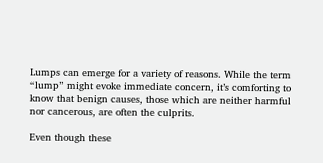Lumps can emerge for a variety of reasons. While the term “lump” might evoke immediate concern, it’s comforting to know that benign causes, those which are neither harmful nor cancerous, are often the culprits.

Even though these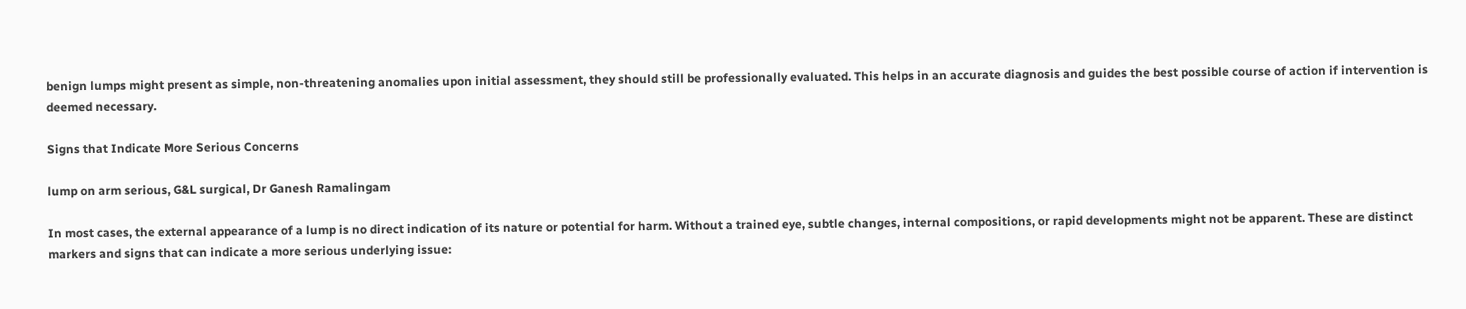benign lumps might present as simple, non-threatening anomalies upon initial assessment, they should still be professionally evaluated. This helps in an accurate diagnosis and guides the best possible course of action if intervention is deemed necessary.

Signs that Indicate More Serious Concerns

lump on arm serious, G&L surgical, Dr Ganesh Ramalingam

In most cases, the external appearance of a lump is no direct indication of its nature or potential for harm. Without a trained eye, subtle changes, internal compositions, or rapid developments might not be apparent. These are distinct markers and signs that can indicate a more serious underlying issue: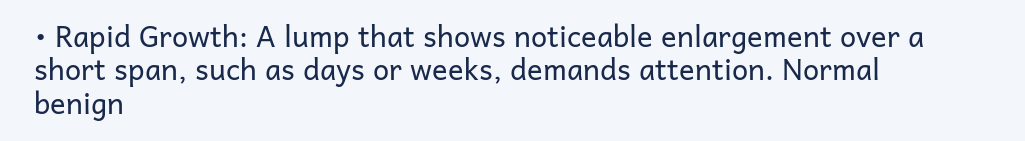• Rapid Growth: A lump that shows noticeable enlargement over a short span, such as days or weeks, demands attention. Normal benign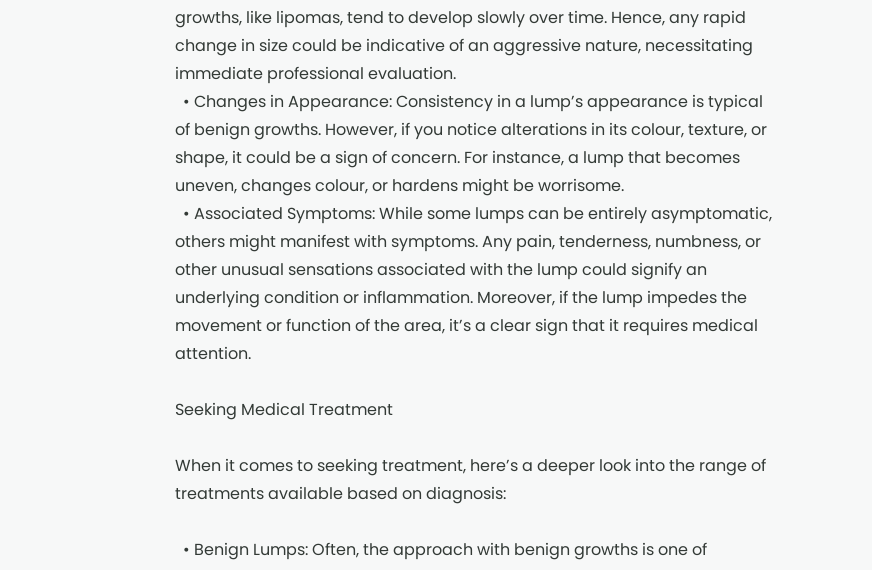growths, like lipomas, tend to develop slowly over time. Hence, any rapid change in size could be indicative of an aggressive nature, necessitating immediate professional evaluation.
  • Changes in Appearance: Consistency in a lump’s appearance is typical of benign growths. However, if you notice alterations in its colour, texture, or shape, it could be a sign of concern. For instance, a lump that becomes uneven, changes colour, or hardens might be worrisome.
  • Associated Symptoms: While some lumps can be entirely asymptomatic, others might manifest with symptoms. Any pain, tenderness, numbness, or other unusual sensations associated with the lump could signify an underlying condition or inflammation. Moreover, if the lump impedes the movement or function of the area, it’s a clear sign that it requires medical attention.

Seeking Medical Treatment

When it comes to seeking treatment, here’s a deeper look into the range of treatments available based on diagnosis:

  • Benign Lumps: Often, the approach with benign growths is one of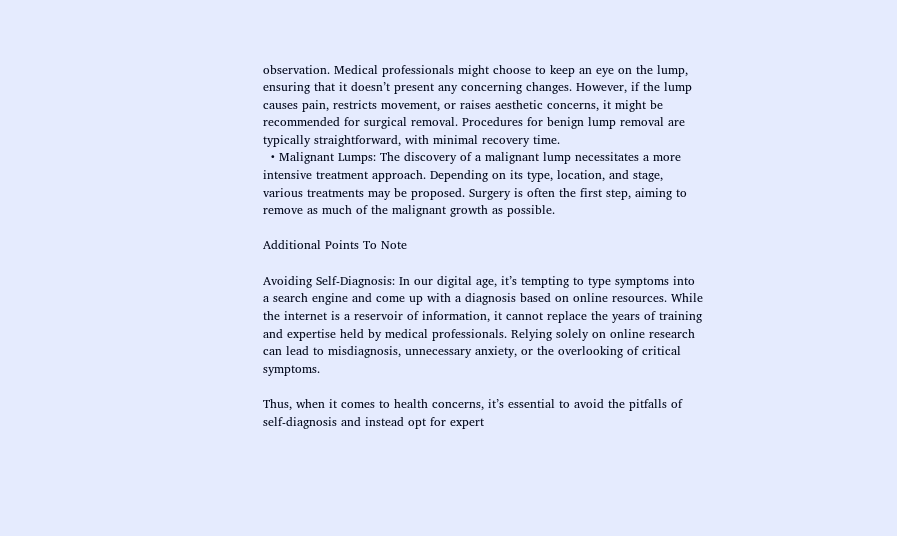observation. Medical professionals might choose to keep an eye on the lump, ensuring that it doesn’t present any concerning changes. However, if the lump causes pain, restricts movement, or raises aesthetic concerns, it might be recommended for surgical removal. Procedures for benign lump removal are typically straightforward, with minimal recovery time.
  • Malignant Lumps: The discovery of a malignant lump necessitates a more intensive treatment approach. Depending on its type, location, and stage, various treatments may be proposed. Surgery is often the first step, aiming to remove as much of the malignant growth as possible.

Additional Points To Note

Avoiding Self-Diagnosis: In our digital age, it’s tempting to type symptoms into a search engine and come up with a diagnosis based on online resources. While the internet is a reservoir of information, it cannot replace the years of training and expertise held by medical professionals. Relying solely on online research can lead to misdiagnosis, unnecessary anxiety, or the overlooking of critical symptoms.

Thus, when it comes to health concerns, it’s essential to avoid the pitfalls of self-diagnosis and instead opt for expert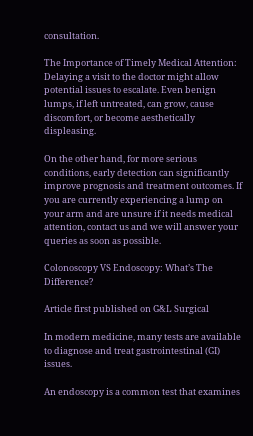consultation.

The Importance of Timely Medical Attention: Delaying a visit to the doctor might allow potential issues to escalate. Even benign lumps, if left untreated, can grow, cause discomfort, or become aesthetically displeasing.

On the other hand, for more serious conditions, early detection can significantly improve prognosis and treatment outcomes. If you are currently experiencing a lump on your arm and are unsure if it needs medical attention, contact us and we will answer your queries as soon as possible.

Colonoscopy VS Endoscopy: What’s The Difference?

Article first published on G&L Surgical

In modern medicine, many tests are available to diagnose and treat gastrointestinal (GI) issues.

An endoscopy is a common test that examines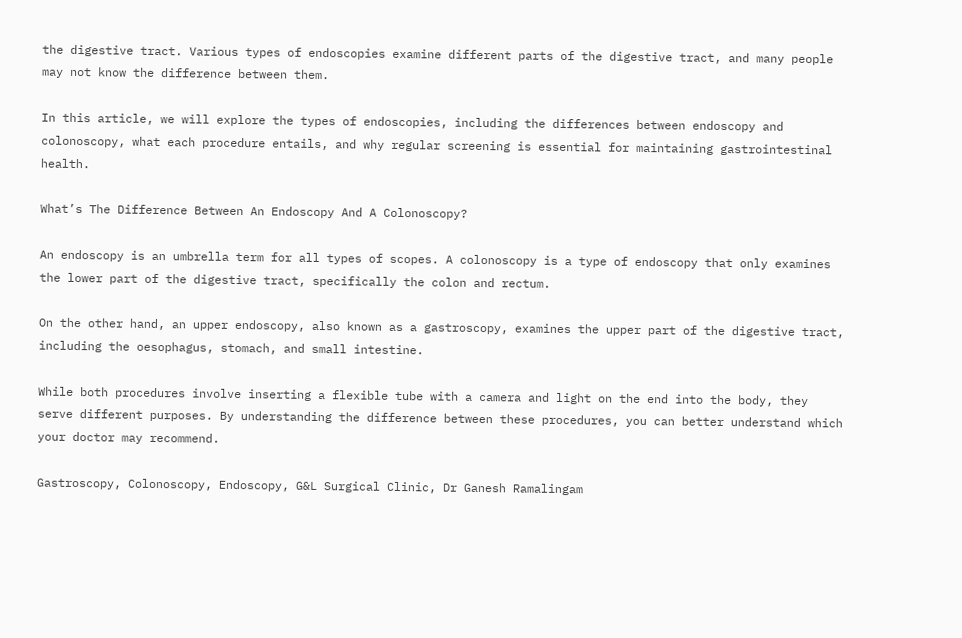the digestive tract. Various types of endoscopies examine different parts of the digestive tract, and many people may not know the difference between them.

In this article, we will explore the types of endoscopies, including the differences between endoscopy and colonoscopy, what each procedure entails, and why regular screening is essential for maintaining gastrointestinal health.

What’s The Difference Between An Endoscopy And A Colonoscopy?

An endoscopy is an umbrella term for all types of scopes. A colonoscopy is a type of endoscopy that only examines the lower part of the digestive tract, specifically the colon and rectum.

On the other hand, an upper endoscopy, also known as a gastroscopy, examines the upper part of the digestive tract, including the oesophagus, stomach, and small intestine.

While both procedures involve inserting a flexible tube with a camera and light on the end into the body, they serve different purposes. By understanding the difference between these procedures, you can better understand which your doctor may recommend.

Gastroscopy, Colonoscopy, Endoscopy, G&L Surgical Clinic, Dr Ganesh Ramalingam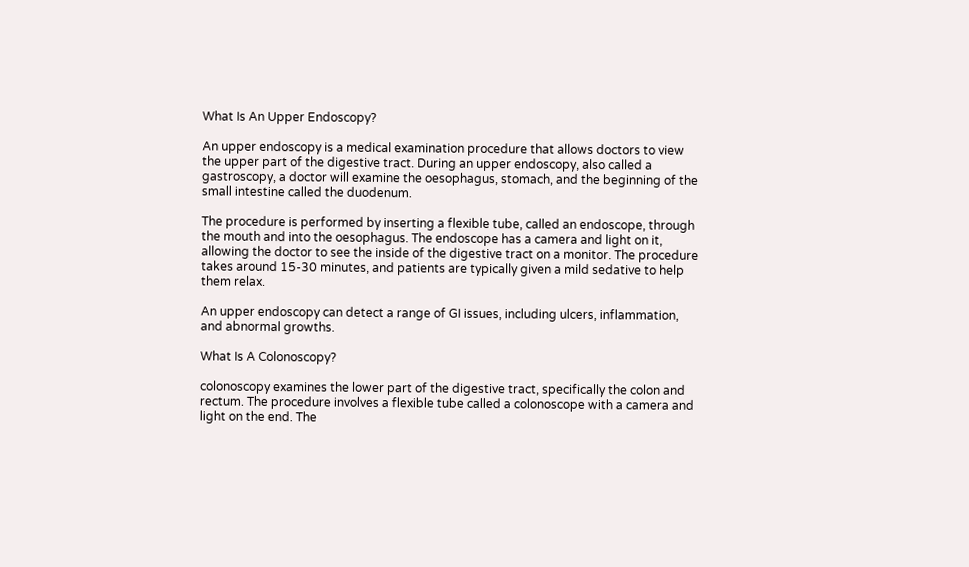What Is An Upper Endoscopy?

An upper endoscopy is a medical examination procedure that allows doctors to view the upper part of the digestive tract. During an upper endoscopy, also called a gastroscopy, a doctor will examine the oesophagus, stomach, and the beginning of the small intestine called the duodenum.

The procedure is performed by inserting a flexible tube, called an endoscope, through the mouth and into the oesophagus. The endoscope has a camera and light on it, allowing the doctor to see the inside of the digestive tract on a monitor. The procedure takes around 15-30 minutes, and patients are typically given a mild sedative to help them relax.

An upper endoscopy can detect a range of GI issues, including ulcers, inflammation, and abnormal growths.

What Is A Colonoscopy?

colonoscopy examines the lower part of the digestive tract, specifically the colon and rectum. The procedure involves a flexible tube called a colonoscope with a camera and light on the end. The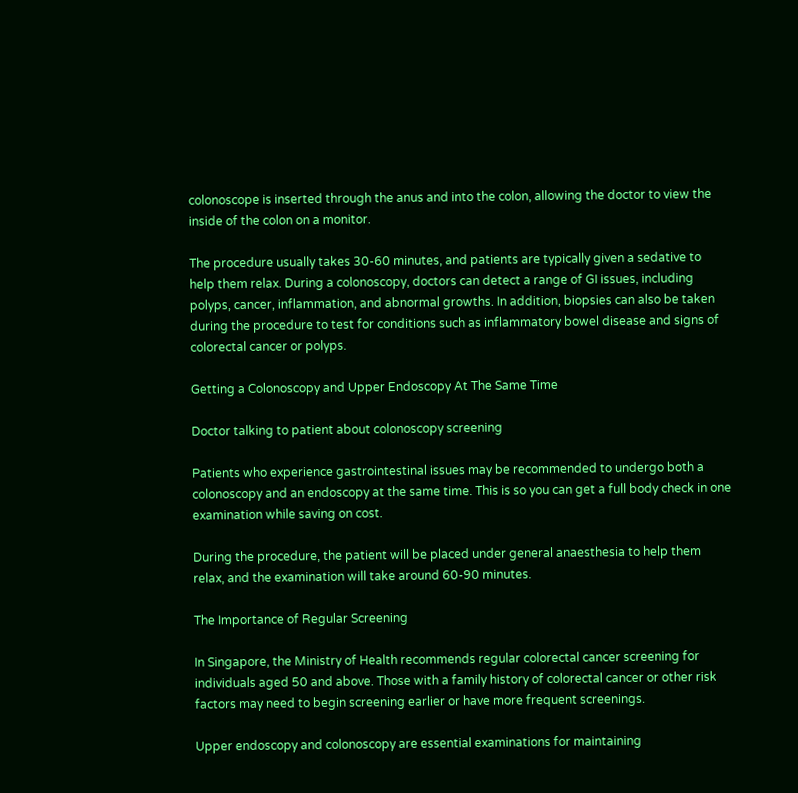colonoscope is inserted through the anus and into the colon, allowing the doctor to view the inside of the colon on a monitor.

The procedure usually takes 30-60 minutes, and patients are typically given a sedative to help them relax. During a colonoscopy, doctors can detect a range of GI issues, including polyps, cancer, inflammation, and abnormal growths. In addition, biopsies can also be taken during the procedure to test for conditions such as inflammatory bowel disease and signs of colorectal cancer or polyps.

Getting a Colonoscopy and Upper Endoscopy At The Same Time

Doctor talking to patient about colonoscopy screening

Patients who experience gastrointestinal issues may be recommended to undergo both a colonoscopy and an endoscopy at the same time. This is so you can get a full body check in one examination while saving on cost.

During the procedure, the patient will be placed under general anaesthesia to help them relax, and the examination will take around 60-90 minutes.

The Importance of Regular Screening

In Singapore, the Ministry of Health recommends regular colorectal cancer screening for individuals aged 50 and above. Those with a family history of colorectal cancer or other risk factors may need to begin screening earlier or have more frequent screenings.

Upper endoscopy and colonoscopy are essential examinations for maintaining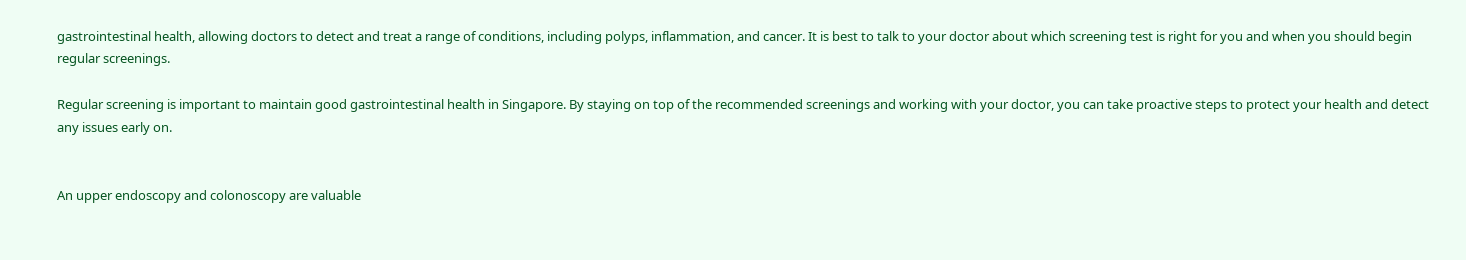gastrointestinal health, allowing doctors to detect and treat a range of conditions, including polyps, inflammation, and cancer. It is best to talk to your doctor about which screening test is right for you and when you should begin regular screenings.

Regular screening is important to maintain good gastrointestinal health in Singapore. By staying on top of the recommended screenings and working with your doctor, you can take proactive steps to protect your health and detect any issues early on.


An upper endoscopy and colonoscopy are valuable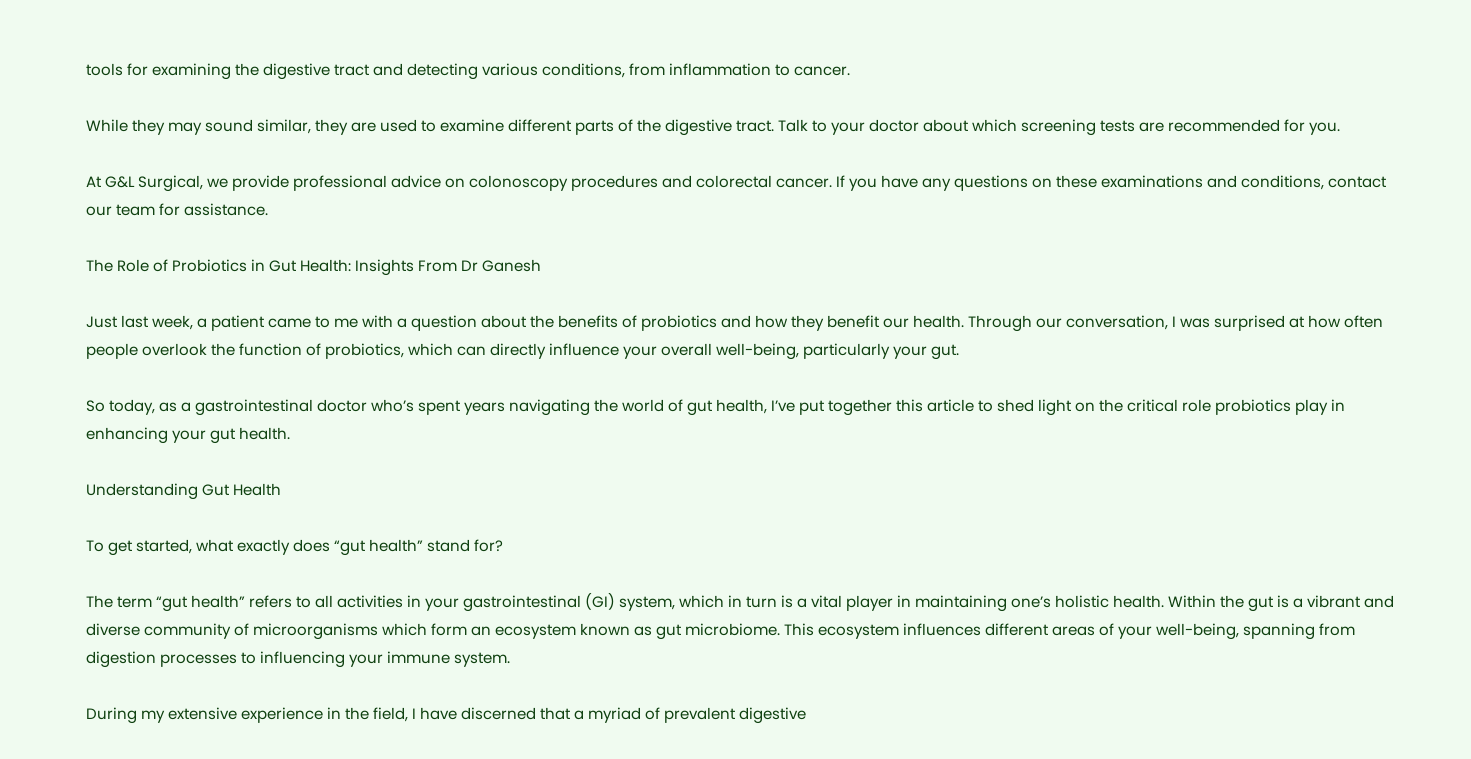tools for examining the digestive tract and detecting various conditions, from inflammation to cancer.

While they may sound similar, they are used to examine different parts of the digestive tract. Talk to your doctor about which screening tests are recommended for you.

At G&L Surgical, we provide professional advice on colonoscopy procedures and colorectal cancer. If you have any questions on these examinations and conditions, contact our team for assistance.

The Role of Probiotics in Gut Health: Insights From Dr Ganesh

Just last week, a patient came to me with a question about the benefits of probiotics and how they benefit our health. Through our conversation, I was surprised at how often people overlook the function of probiotics, which can directly influence your overall well-being, particularly your gut.

So today, as a gastrointestinal doctor who’s spent years navigating the world of gut health, I’ve put together this article to shed light on the critical role probiotics play in enhancing your gut health.

Understanding Gut Health

To get started, what exactly does “gut health” stand for?

The term “gut health” refers to all activities in your gastrointestinal (GI) system, which in turn is a vital player in maintaining one’s holistic health. Within the gut is a vibrant and diverse community of microorganisms which form an ecosystem known as gut microbiome. This ecosystem influences different areas of your well-being, spanning from digestion processes to influencing your immune system.

During my extensive experience in the field, I have discerned that a myriad of prevalent digestive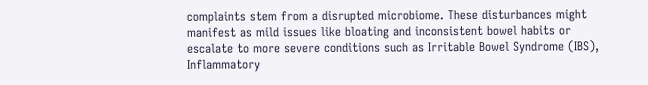complaints stem from a disrupted microbiome. These disturbances might manifest as mild issues like bloating and inconsistent bowel habits or escalate to more severe conditions such as Irritable Bowel Syndrome (IBS), Inflammatory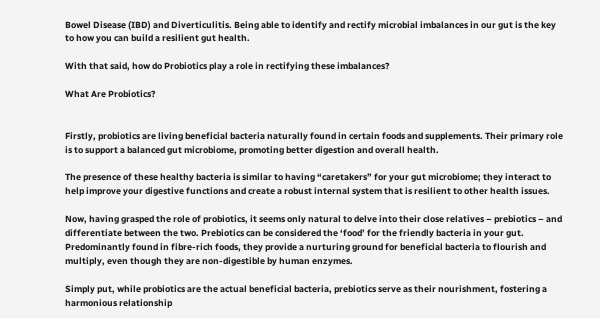Bowel Disease (IBD) and Diverticulitis. Being able to identify and rectify microbial imbalances in our gut is the key to how you can build a resilient gut health.

With that said, how do Probiotics play a role in rectifying these imbalances?

What Are Probiotics?


Firstly, probiotics are living beneficial bacteria naturally found in certain foods and supplements. Their primary role is to support a balanced gut microbiome, promoting better digestion and overall health.

The presence of these healthy bacteria is similar to having “caretakers” for your gut microbiome; they interact to help improve your digestive functions and create a robust internal system that is resilient to other health issues.

Now, having grasped the role of probiotics, it seems only natural to delve into their close relatives – prebiotics – and differentiate between the two. Prebiotics can be considered the ‘food’ for the friendly bacteria in your gut. Predominantly found in fibre-rich foods, they provide a nurturing ground for beneficial bacteria to flourish and multiply, even though they are non-digestible by human enzymes.

Simply put, while probiotics are the actual beneficial bacteria, prebiotics serve as their nourishment, fostering a harmonious relationship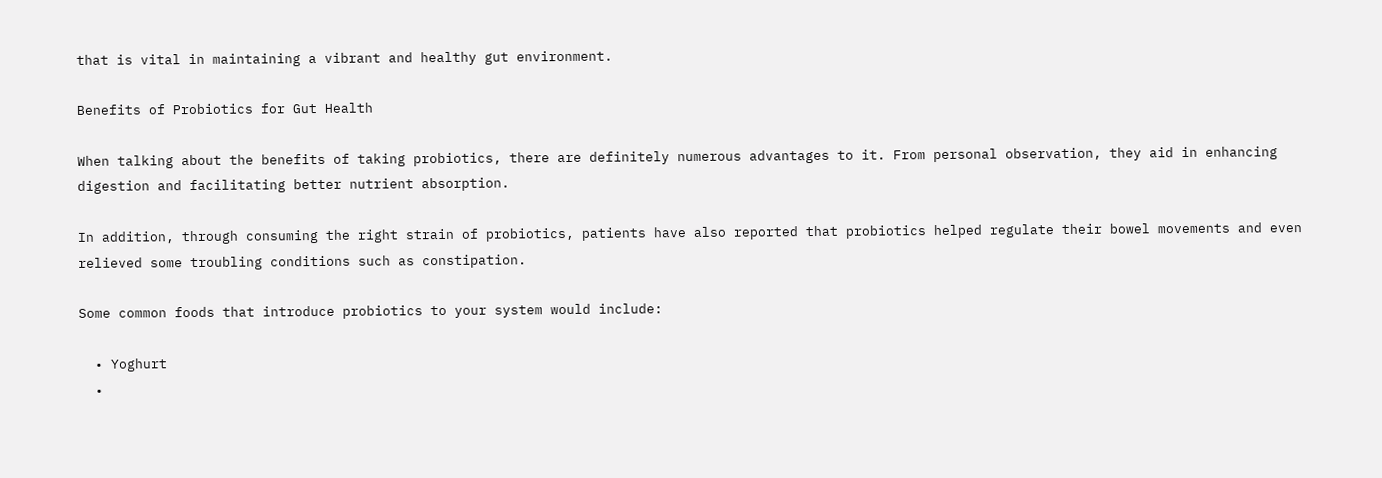that is vital in maintaining a vibrant and healthy gut environment.

Benefits of Probiotics for Gut Health

When talking about the benefits of taking probiotics, there are definitely numerous advantages to it. From personal observation, they aid in enhancing digestion and facilitating better nutrient absorption.

In addition, through consuming the right strain of probiotics, patients have also reported that probiotics helped regulate their bowel movements and even relieved some troubling conditions such as constipation.

Some common foods that introduce probiotics to your system would include:

  • Yoghurt
  •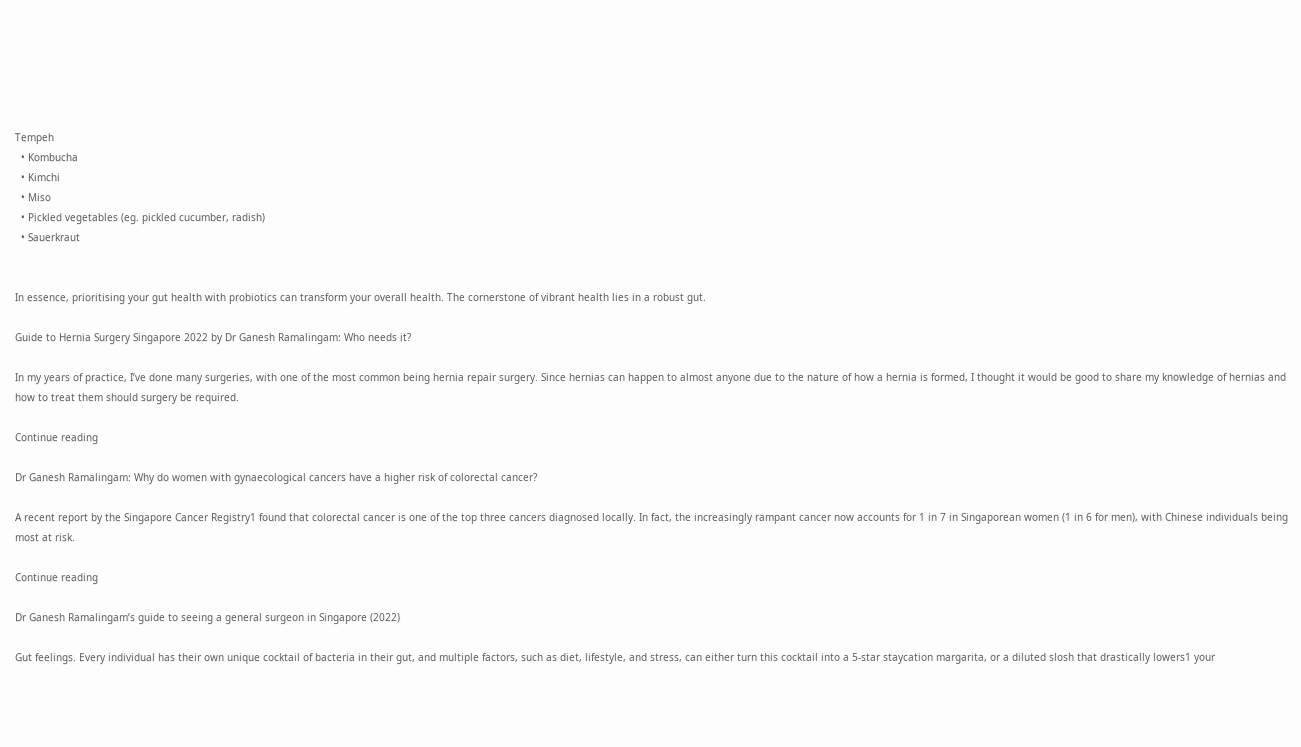Tempeh
  • Kombucha
  • Kimchi
  • Miso
  • Pickled vegetables (eg. pickled cucumber, radish)
  • Sauerkraut


In essence, prioritising your gut health with probiotics can transform your overall health. The cornerstone of vibrant health lies in a robust gut.

Guide to Hernia Surgery Singapore 2022 by Dr Ganesh Ramalingam: Who needs it?

In my years of practice, I’ve done many surgeries, with one of the most common being hernia repair surgery. Since hernias can happen to almost anyone due to the nature of how a hernia is formed, I thought it would be good to share my knowledge of hernias and how to treat them should surgery be required.

Continue reading

Dr Ganesh Ramalingam: Why do women with gynaecological cancers have a higher risk of colorectal cancer?

A recent report by the Singapore Cancer Registry1 found that colorectal cancer is one of the top three cancers diagnosed locally. In fact, the increasingly rampant cancer now accounts for 1 in 7 in Singaporean women (1 in 6 for men), with Chinese individuals being most at risk.

Continue reading

Dr Ganesh Ramalingam’s guide to seeing a general surgeon in Singapore (2022)

Gut feelings. Every individual has their own unique cocktail of bacteria in their gut, and multiple factors, such as diet, lifestyle, and stress, can either turn this cocktail into a 5-star staycation margarita, or a diluted slosh that drastically lowers1 your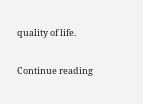quality of life.

Continue reading